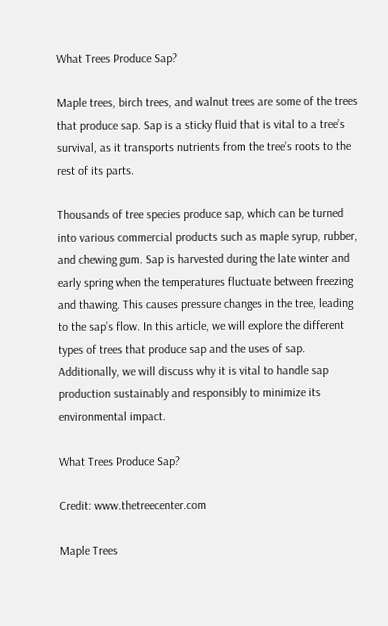What Trees Produce Sap?

Maple trees, birch trees, and walnut trees are some of the trees that produce sap. Sap is a sticky fluid that is vital to a tree’s survival, as it transports nutrients from the tree’s roots to the rest of its parts.

Thousands of tree species produce sap, which can be turned into various commercial products such as maple syrup, rubber, and chewing gum. Sap is harvested during the late winter and early spring when the temperatures fluctuate between freezing and thawing. This causes pressure changes in the tree, leading to the sap’s flow. In this article, we will explore the different types of trees that produce sap and the uses of sap. Additionally, we will discuss why it is vital to handle sap production sustainably and responsibly to minimize its environmental impact.

What Trees Produce Sap?

Credit: www.thetreecenter.com

Maple Trees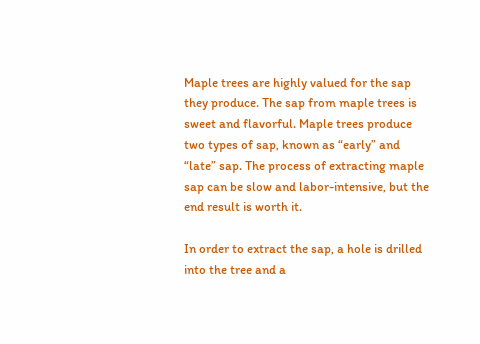Maple trees are highly valued for the sap they produce. The sap from maple trees is sweet and flavorful. Maple trees produce two types of sap, known as “early” and “late” sap. The process of extracting maple sap can be slow and labor-intensive, but the end result is worth it.

In order to extract the sap, a hole is drilled into the tree and a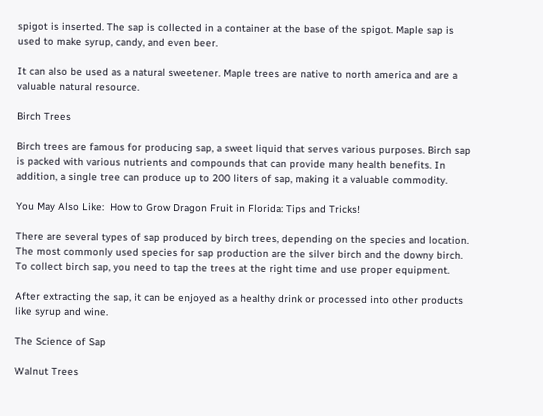spigot is inserted. The sap is collected in a container at the base of the spigot. Maple sap is used to make syrup, candy, and even beer.

It can also be used as a natural sweetener. Maple trees are native to north america and are a valuable natural resource.

Birch Trees

Birch trees are famous for producing sap, a sweet liquid that serves various purposes. Birch sap is packed with various nutrients and compounds that can provide many health benefits. In addition, a single tree can produce up to 200 liters of sap, making it a valuable commodity.

You May Also Like:  How to Grow Dragon Fruit in Florida: Tips and Tricks!

There are several types of sap produced by birch trees, depending on the species and location. The most commonly used species for sap production are the silver birch and the downy birch. To collect birch sap, you need to tap the trees at the right time and use proper equipment.

After extracting the sap, it can be enjoyed as a healthy drink or processed into other products like syrup and wine.

The Science of Sap

Walnut Trees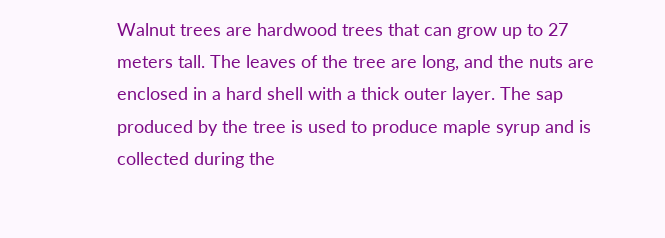Walnut trees are hardwood trees that can grow up to 27 meters tall. The leaves of the tree are long, and the nuts are enclosed in a hard shell with a thick outer layer. The sap produced by the tree is used to produce maple syrup and is collected during the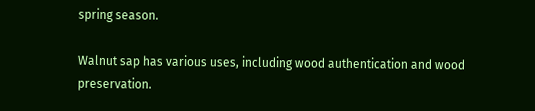spring season.

Walnut sap has various uses, including wood authentication and wood preservation.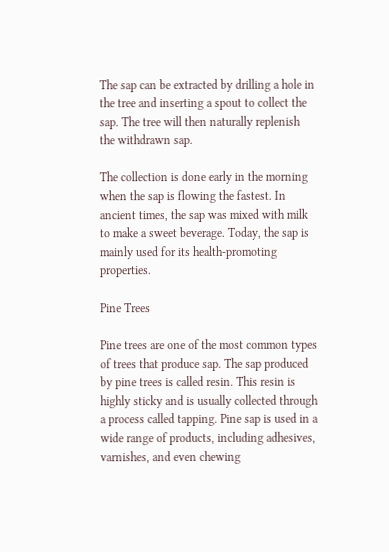The sap can be extracted by drilling a hole in the tree and inserting a spout to collect the sap. The tree will then naturally replenish the withdrawn sap.

The collection is done early in the morning when the sap is flowing the fastest. In ancient times, the sap was mixed with milk to make a sweet beverage. Today, the sap is mainly used for its health-promoting properties.

Pine Trees

Pine trees are one of the most common types of trees that produce sap. The sap produced by pine trees is called resin. This resin is highly sticky and is usually collected through a process called tapping. Pine sap is used in a wide range of products, including adhesives, varnishes, and even chewing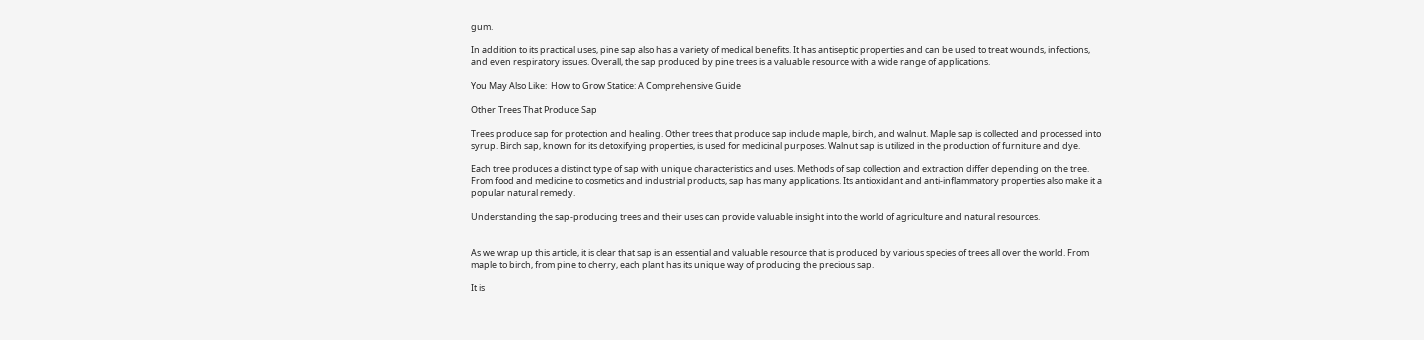gum.

In addition to its practical uses, pine sap also has a variety of medical benefits. It has antiseptic properties and can be used to treat wounds, infections, and even respiratory issues. Overall, the sap produced by pine trees is a valuable resource with a wide range of applications.

You May Also Like:  How to Grow Statice: A Comprehensive Guide

Other Trees That Produce Sap

Trees produce sap for protection and healing. Other trees that produce sap include maple, birch, and walnut. Maple sap is collected and processed into syrup. Birch sap, known for its detoxifying properties, is used for medicinal purposes. Walnut sap is utilized in the production of furniture and dye.

Each tree produces a distinct type of sap with unique characteristics and uses. Methods of sap collection and extraction differ depending on the tree. From food and medicine to cosmetics and industrial products, sap has many applications. Its antioxidant and anti-inflammatory properties also make it a popular natural remedy.

Understanding the sap-producing trees and their uses can provide valuable insight into the world of agriculture and natural resources.


As we wrap up this article, it is clear that sap is an essential and valuable resource that is produced by various species of trees all over the world. From maple to birch, from pine to cherry, each plant has its unique way of producing the precious sap.

It is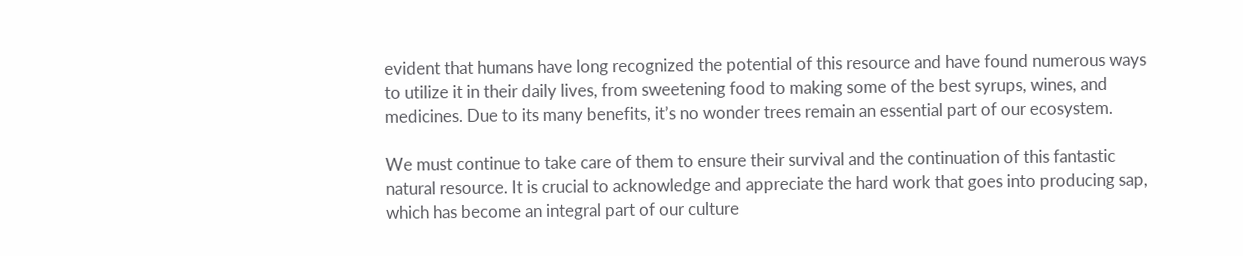evident that humans have long recognized the potential of this resource and have found numerous ways to utilize it in their daily lives, from sweetening food to making some of the best syrups, wines, and medicines. Due to its many benefits, it’s no wonder trees remain an essential part of our ecosystem.

We must continue to take care of them to ensure their survival and the continuation of this fantastic natural resource. It is crucial to acknowledge and appreciate the hard work that goes into producing sap, which has become an integral part of our culture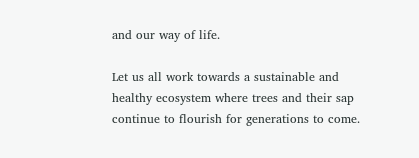and our way of life.

Let us all work towards a sustainable and healthy ecosystem where trees and their sap continue to flourish for generations to come.